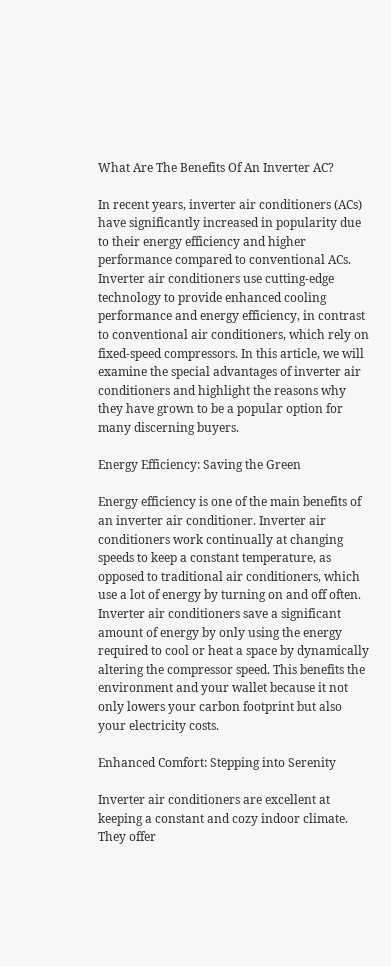What Are The Benefits Of An Inverter AC?

In recent years, inverter air conditioners (ACs) have significantly increased in popularity due to their energy efficiency and higher performance compared to conventional ACs. Inverter air conditioners use cutting-edge technology to provide enhanced cooling performance and energy efficiency, in contrast to conventional air conditioners, which rely on fixed-speed compressors. In this article, we will examine the special advantages of inverter air conditioners and highlight the reasons why they have grown to be a popular option for many discerning buyers.

Energy Efficiency: Saving the Green

Energy efficiency is one of the main benefits of an inverter air conditioner. Inverter air conditioners work continually at changing speeds to keep a constant temperature, as opposed to traditional air conditioners, which use a lot of energy by turning on and off often. Inverter air conditioners save a significant amount of energy by only using the energy required to cool or heat a space by dynamically altering the compressor speed. This benefits the environment and your wallet because it not only lowers your carbon footprint but also your electricity costs.

Enhanced Comfort: Stepping into Serenity

Inverter air conditioners are excellent at keeping a constant and cozy indoor climate. They offer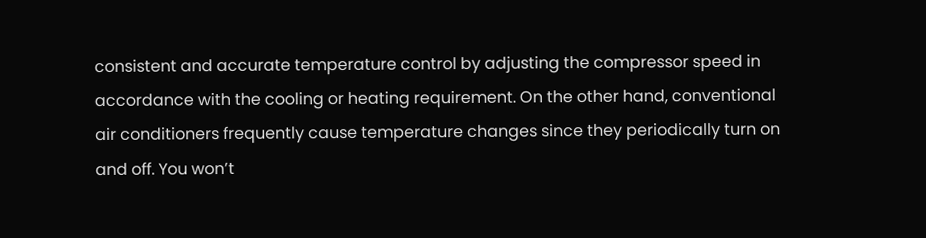consistent and accurate temperature control by adjusting the compressor speed in accordance with the cooling or heating requirement. On the other hand, conventional air conditioners frequently cause temperature changes since they periodically turn on and off. You won’t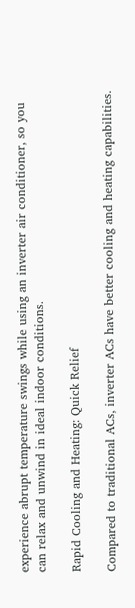experience abrupt temperature swings while using an inverter air conditioner, so you can relax and unwind in ideal indoor conditions.

Rapid Cooling and Heating: Quick Relief

Compared to traditional ACs, inverter ACs have better cooling and heating capabilities.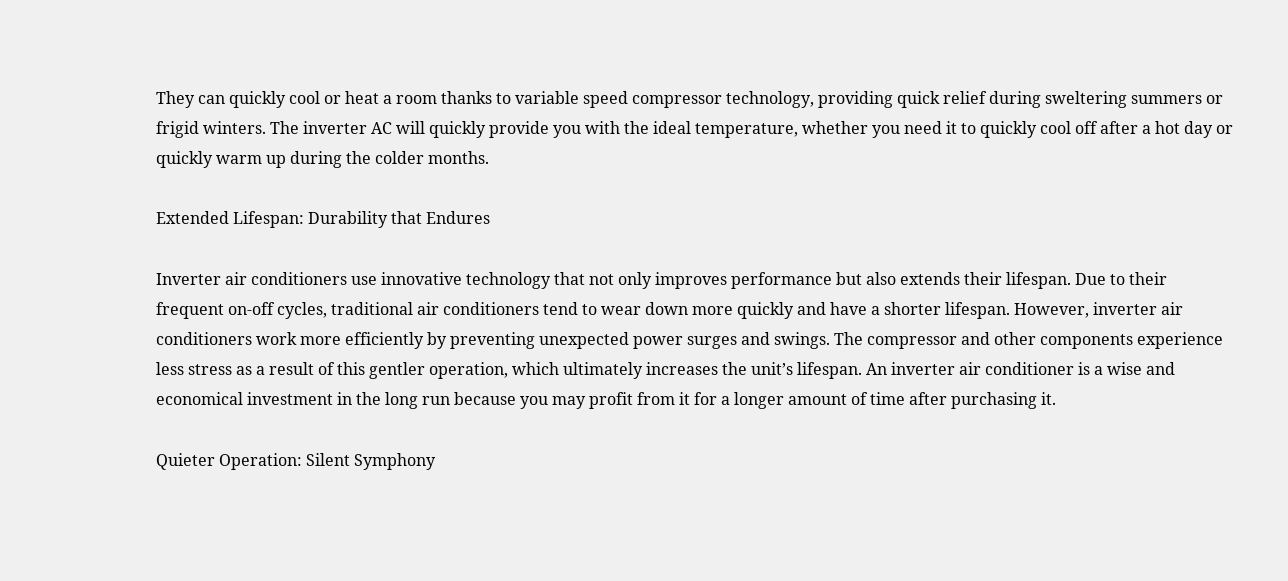They can quickly cool or heat a room thanks to variable speed compressor technology, providing quick relief during sweltering summers or frigid winters. The inverter AC will quickly provide you with the ideal temperature, whether you need it to quickly cool off after a hot day or quickly warm up during the colder months.

Extended Lifespan: Durability that Endures

Inverter air conditioners use innovative technology that not only improves performance but also extends their lifespan. Due to their frequent on-off cycles, traditional air conditioners tend to wear down more quickly and have a shorter lifespan. However, inverter air conditioners work more efficiently by preventing unexpected power surges and swings. The compressor and other components experience less stress as a result of this gentler operation, which ultimately increases the unit’s lifespan. An inverter air conditioner is a wise and economical investment in the long run because you may profit from it for a longer amount of time after purchasing it.

Quieter Operation: Silent Symphony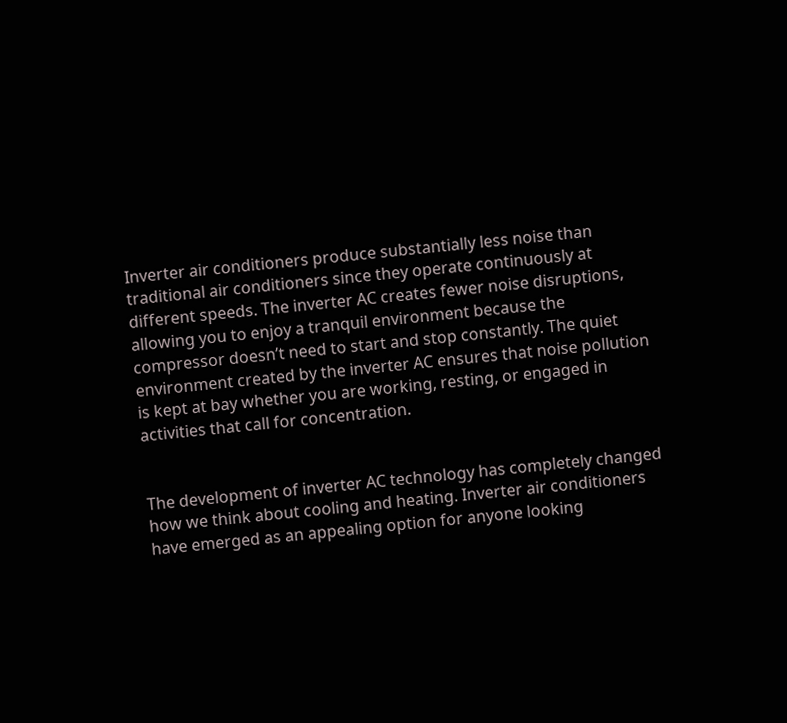Inverter air conditioners produce substantially less noise than traditional air conditioners since they operate continuously at different speeds. The inverter AC creates fewer noise disruptions, allowing you to enjoy a tranquil environment because the compressor doesn’t need to start and stop constantly. The quiet environment created by the inverter AC ensures that noise pollution is kept at bay whether you are working, resting, or engaged in activities that call for concentration.


The development of inverter AC technology has completely changed how we think about cooling and heating. Inverter air conditioners have emerged as an appealing option for anyone looking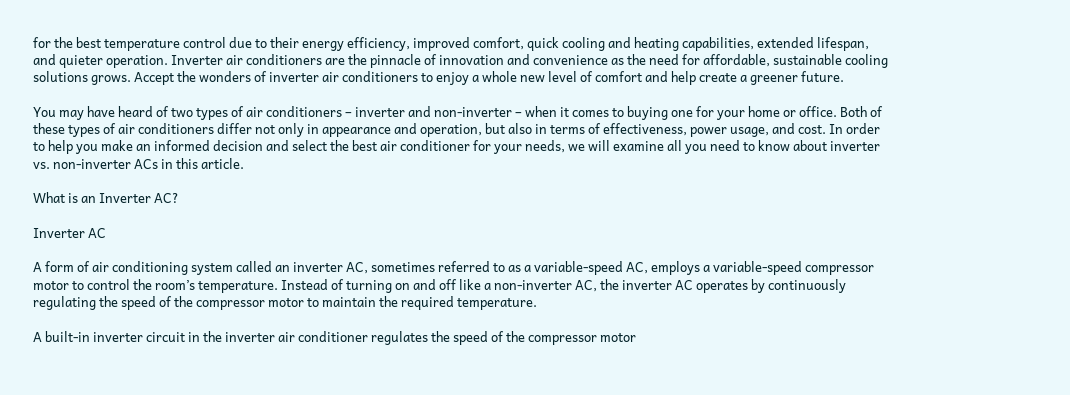for the best temperature control due to their energy efficiency, improved comfort, quick cooling and heating capabilities, extended lifespan, and quieter operation. Inverter air conditioners are the pinnacle of innovation and convenience as the need for affordable, sustainable cooling solutions grows. Accept the wonders of inverter air conditioners to enjoy a whole new level of comfort and help create a greener future.

You may have heard of two types of air conditioners – inverter and non-inverter – when it comes to buying one for your home or office. Both of these types of air conditioners differ not only in appearance and operation, but also in terms of effectiveness, power usage, and cost. In order to help you make an informed decision and select the best air conditioner for your needs, we will examine all you need to know about inverter vs. non-inverter ACs in this article.

What is an Inverter AC?

Inverter AC

A form of air conditioning system called an inverter AC, sometimes referred to as a variable-speed AC, employs a variable-speed compressor motor to control the room’s temperature. Instead of turning on and off like a non-inverter AC, the inverter AC operates by continuously regulating the speed of the compressor motor to maintain the required temperature.

A built-in inverter circuit in the inverter air conditioner regulates the speed of the compressor motor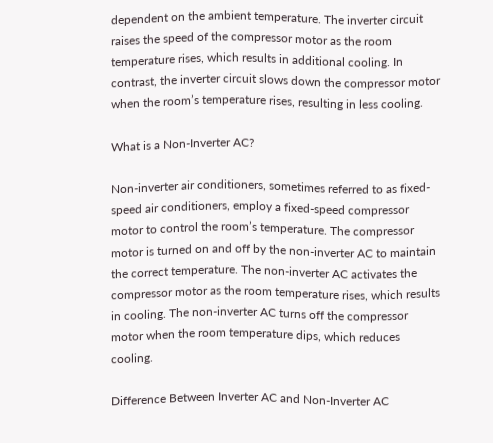dependent on the ambient temperature. The inverter circuit raises the speed of the compressor motor as the room temperature rises, which results in additional cooling. In contrast, the inverter circuit slows down the compressor motor when the room’s temperature rises, resulting in less cooling.

What is a Non-Inverter AC?

Non-inverter air conditioners, sometimes referred to as fixed-speed air conditioners, employ a fixed-speed compressor motor to control the room’s temperature. The compressor motor is turned on and off by the non-inverter AC to maintain the correct temperature. The non-inverter AC activates the compressor motor as the room temperature rises, which results in cooling. The non-inverter AC turns off the compressor motor when the room temperature dips, which reduces cooling.

Difference Between Inverter AC and Non-Inverter AC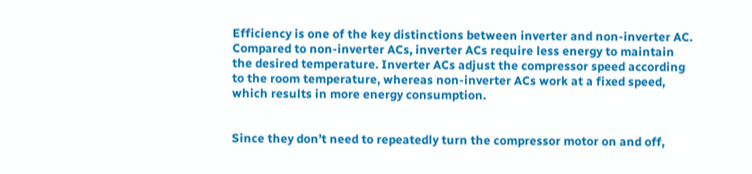Efficiency is one of the key distinctions between inverter and non-inverter AC. Compared to non-inverter ACs, inverter ACs require less energy to maintain the desired temperature. Inverter ACs adjust the compressor speed according to the room temperature, whereas non-inverter ACs work at a fixed speed, which results in more energy consumption.


Since they don’t need to repeatedly turn the compressor motor on and off,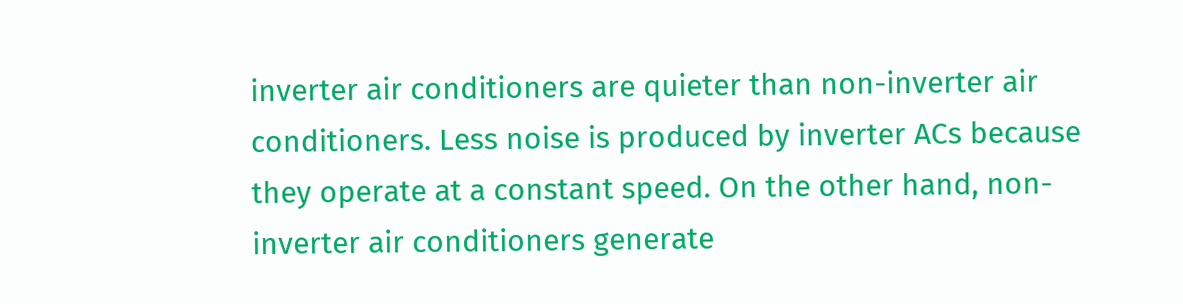inverter air conditioners are quieter than non-inverter air conditioners. Less noise is produced by inverter ACs because they operate at a constant speed. On the other hand, non-inverter air conditioners generate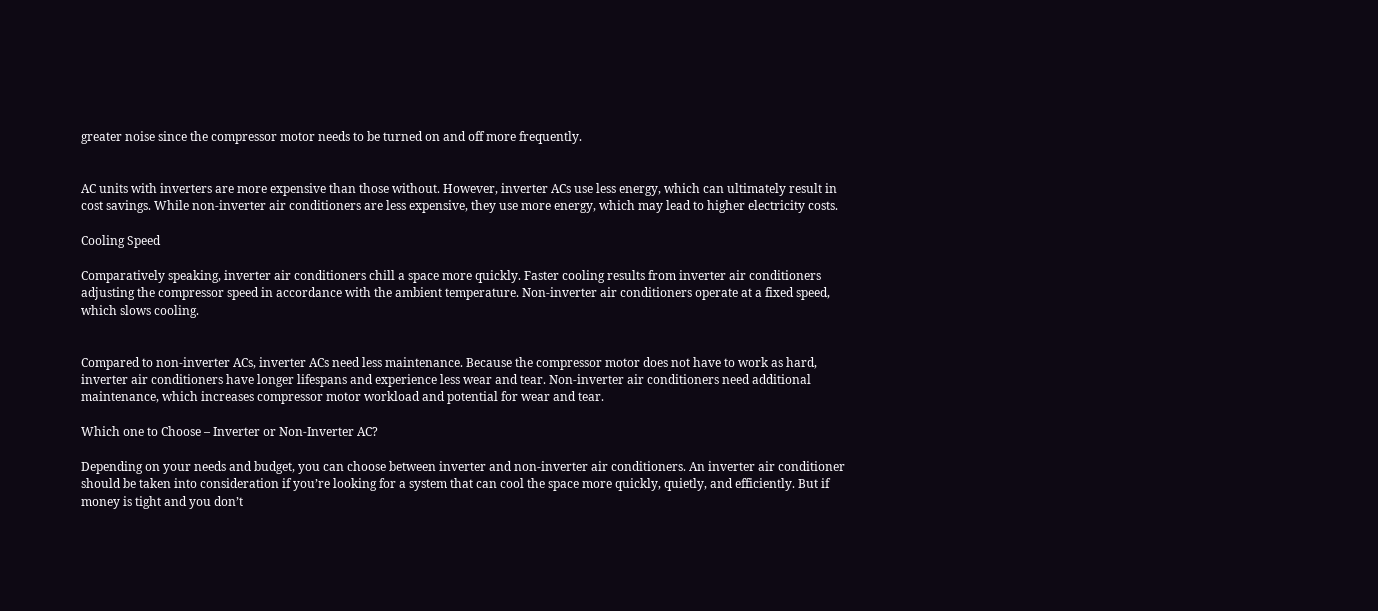greater noise since the compressor motor needs to be turned on and off more frequently.


AC units with inverters are more expensive than those without. However, inverter ACs use less energy, which can ultimately result in cost savings. While non-inverter air conditioners are less expensive, they use more energy, which may lead to higher electricity costs.

Cooling Speed

Comparatively speaking, inverter air conditioners chill a space more quickly. Faster cooling results from inverter air conditioners adjusting the compressor speed in accordance with the ambient temperature. Non-inverter air conditioners operate at a fixed speed, which slows cooling.


Compared to non-inverter ACs, inverter ACs need less maintenance. Because the compressor motor does not have to work as hard, inverter air conditioners have longer lifespans and experience less wear and tear. Non-inverter air conditioners need additional maintenance, which increases compressor motor workload and potential for wear and tear.

Which one to Choose – Inverter or Non-Inverter AC?

Depending on your needs and budget, you can choose between inverter and non-inverter air conditioners. An inverter air conditioner should be taken into consideration if you’re looking for a system that can cool the space more quickly, quietly, and efficiently. But if money is tight and you don’t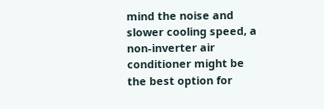mind the noise and slower cooling speed, a non-inverter air conditioner might be the best option for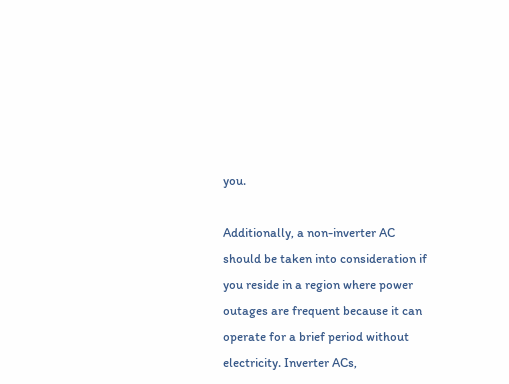you.

Additionally, a non-inverter AC should be taken into consideration if you reside in a region where power outages are frequent because it can operate for a brief period without electricity. Inverter ACs,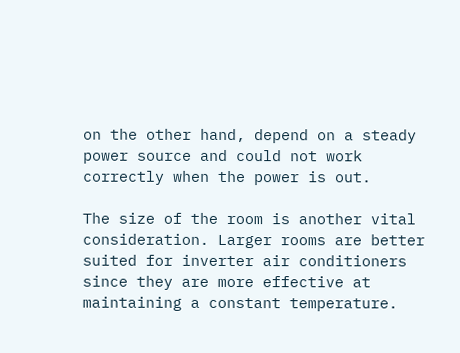on the other hand, depend on a steady power source and could not work correctly when the power is out.

The size of the room is another vital consideration. Larger rooms are better suited for inverter air conditioners since they are more effective at maintaining a constant temperature.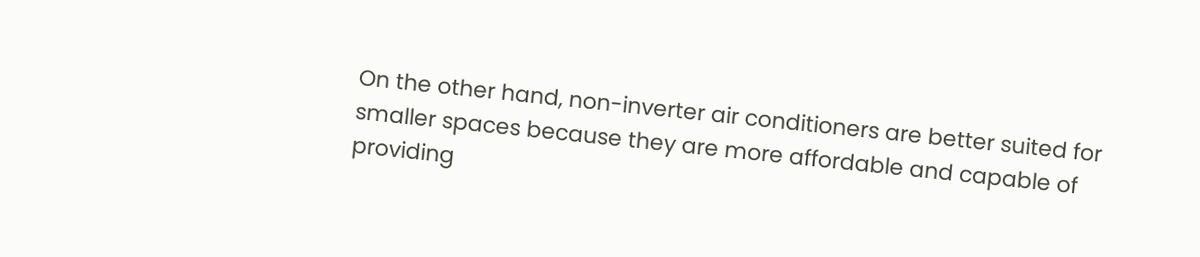On the other hand, non-inverter air conditioners are better suited for smaller spaces because they are more affordable and capable of providing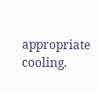appropriate cooling.